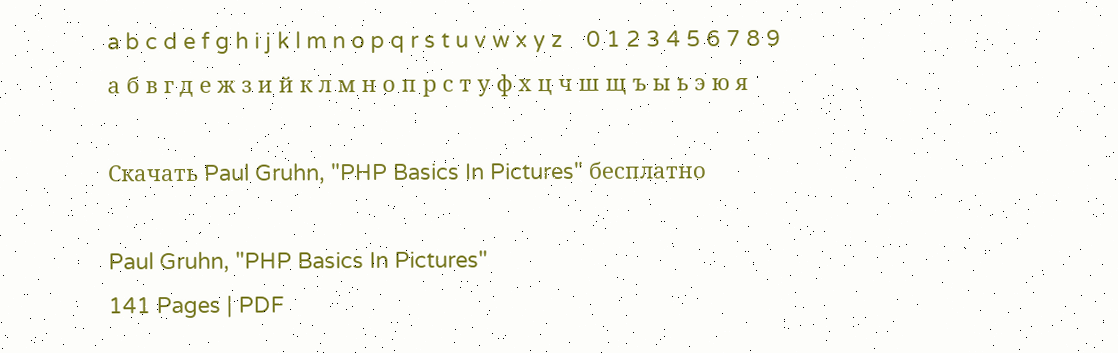a b c d e f g h i j k l m n o p q r s t u v w x y z    0 1 2 3 4 5 6 7 8 9
а б в г д е ж з и й к л м н о п р с т у ф х ц ч ш щ ъ ы ь э ю я

Скачать Paul Gruhn, "PHP Basics In Pictures" бесплатно

Paul Gruhn, "PHP Basics In Pictures"
141 Pages | PDF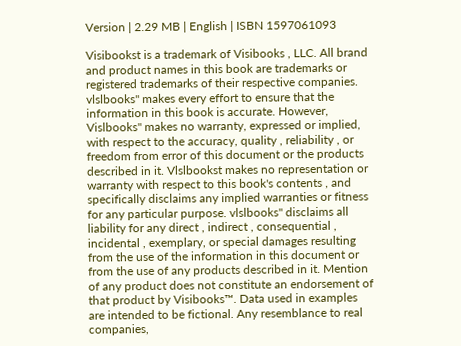Version | 2.29 MB | English | ISBN 1597061093

Visibookst is a trademark of Visibooks , LLC. All brand and product names in this book are trademarks or registered trademarks of their respective companies. vlslbooks" makes every effort to ensure that the information in this book is accurate. However, Vislbooks" makes no warranty, expressed or implied, with respect to the accuracy, quality , reliability , or freedom from error of this document or the products described in it. Vlslbookst makes no representation or warranty with respect to this book's contents , and specifically disclaims any implied warranties or fitness for any particular purpose. vlslbooks" disclaims all liability for any direct , indirect , consequential , incidental , exemplary, or special damages resulting from the use of the information in this document or from the use of any products described in it. Mention of any product does not constitute an endorsement of that product by Visibooks™. Data used in examples are intended to be fictional. Any resemblance to real companies,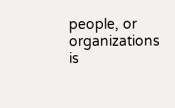people, or organizations is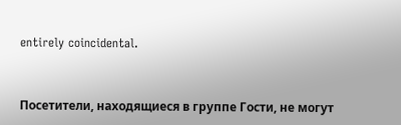entirely coincidental.


Посетители, находящиеся в группе Гости, не могут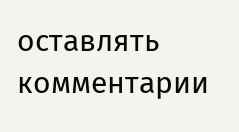оставлять комментарии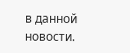в данной новости.